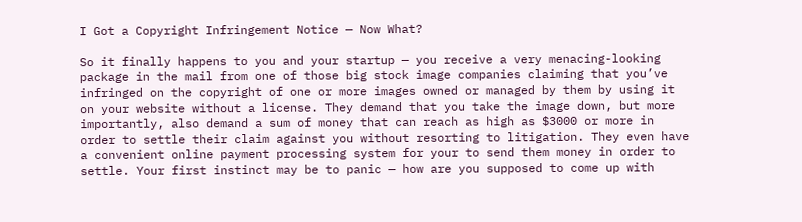I Got a Copyright Infringement Notice — Now What?

So it finally happens to you and your startup — you receive a very menacing-looking package in the mail from one of those big stock image companies claiming that you’ve infringed on the copyright of one or more images owned or managed by them by using it on your website without a license. They demand that you take the image down, but more importantly, also demand a sum of money that can reach as high as $3000 or more in order to settle their claim against you without resorting to litigation. They even have a convenient online payment processing system for your to send them money in order to settle. Your first instinct may be to panic — how are you supposed to come up with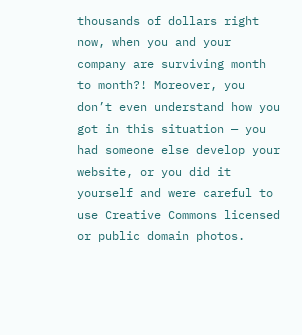thousands of dollars right now, when you and your company are surviving month to month?! Moreover, you don’t even understand how you got in this situation — you had someone else develop your website, or you did it yourself and were careful to use Creative Commons licensed or public domain photos.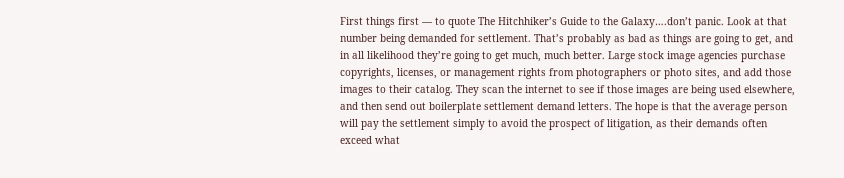First things first — to quote The Hitchhiker’s Guide to the Galaxy….don’t panic. Look at that number being demanded for settlement. That’s probably as bad as things are going to get, and in all likelihood they’re going to get much, much better. Large stock image agencies purchase copyrights, licenses, or management rights from photographers or photo sites, and add those images to their catalog. They scan the internet to see if those images are being used elsewhere, and then send out boilerplate settlement demand letters. The hope is that the average person will pay the settlement simply to avoid the prospect of litigation, as their demands often exceed what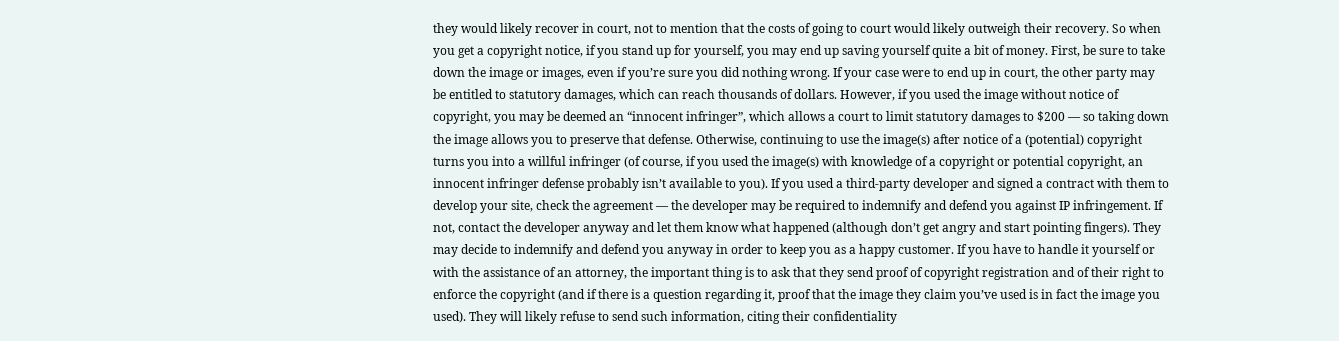they would likely recover in court, not to mention that the costs of going to court would likely outweigh their recovery. So when you get a copyright notice, if you stand up for yourself, you may end up saving yourself quite a bit of money. First, be sure to take down the image or images, even if you’re sure you did nothing wrong. If your case were to end up in court, the other party may be entitled to statutory damages, which can reach thousands of dollars. However, if you used the image without notice of copyright, you may be deemed an “innocent infringer”, which allows a court to limit statutory damages to $200 — so taking down the image allows you to preserve that defense. Otherwise, continuing to use the image(s) after notice of a (potential) copyright turns you into a willful infringer (of course, if you used the image(s) with knowledge of a copyright or potential copyright, an innocent infringer defense probably isn’t available to you). If you used a third-party developer and signed a contract with them to develop your site, check the agreement — the developer may be required to indemnify and defend you against IP infringement. If not, contact the developer anyway and let them know what happened (although don’t get angry and start pointing fingers). They may decide to indemnify and defend you anyway in order to keep you as a happy customer. If you have to handle it yourself or with the assistance of an attorney, the important thing is to ask that they send proof of copyright registration and of their right to enforce the copyright (and if there is a question regarding it, proof that the image they claim you’ve used is in fact the image you used). They will likely refuse to send such information, citing their confidentiality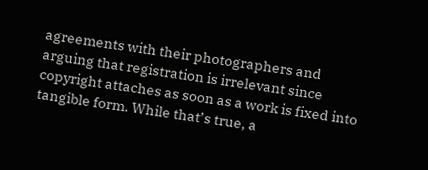agreements with their photographers and arguing that registration is irrelevant since copyright attaches as soon as a work is fixed into tangible form. While that’s true, a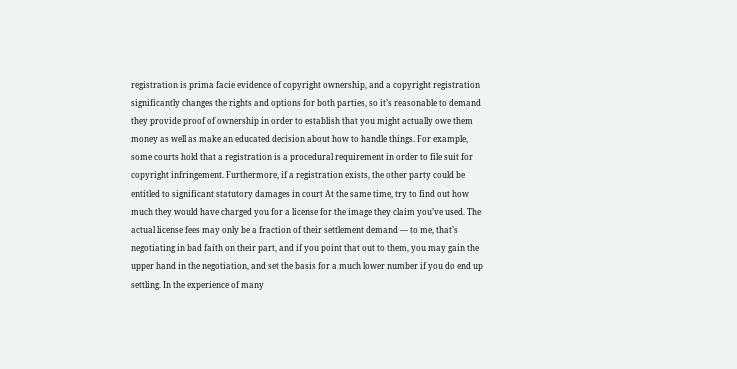registration is prima facie evidence of copyright ownership, and a copyright registration significantly changes the rights and options for both parties, so it’s reasonable to demand they provide proof of ownership in order to establish that you might actually owe them money as well as make an educated decision about how to handle things. For example, some courts hold that a registration is a procedural requirement in order to file suit for copyright infringement. Furthermore, if a registration exists, the other party could be entitled to significant statutory damages in court At the same time, try to find out how much they would have charged you for a license for the image they claim you’ve used. The actual license fees may only be a fraction of their settlement demand — to me, that’s negotiating in bad faith on their part, and if you point that out to them, you may gain the upper hand in the negotiation, and set the basis for a much lower number if you do end up settling. In the experience of many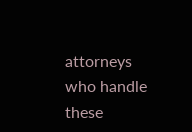attorneys who handle these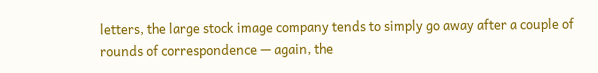letters, the large stock image company tends to simply go away after a couple of rounds of correspondence — again, the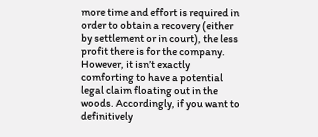more time and effort is required in order to obtain a recovery (either by settlement or in court), the less profit there is for the company. However, it isn’t exactly comforting to have a potential legal claim floating out in the woods. Accordingly, if you want to definitively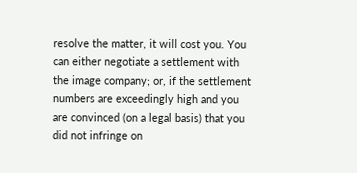resolve the matter, it will cost you. You can either negotiate a settlement with the image company; or, if the settlement numbers are exceedingly high and you are convinced (on a legal basis) that you did not infringe on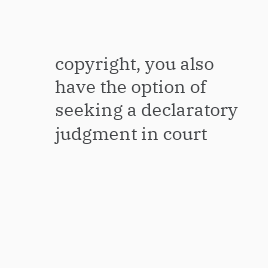copyright, you also have the option of seeking a declaratory judgment in court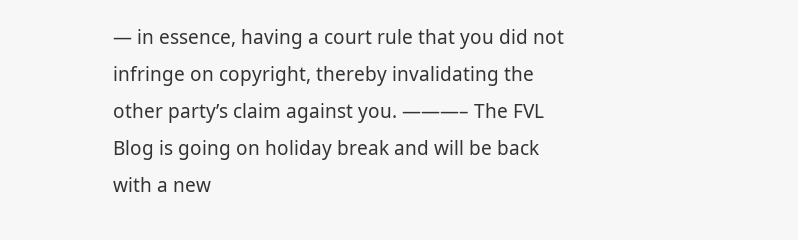— in essence, having a court rule that you did not infringe on copyright, thereby invalidating the other party’s claim against you. ———– The FVL Blog is going on holiday break and will be back with a new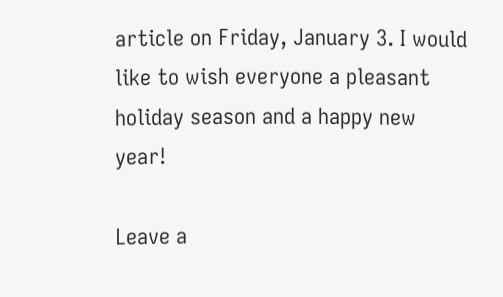article on Friday, January 3. I would like to wish everyone a pleasant holiday season and a happy new year!

Leave a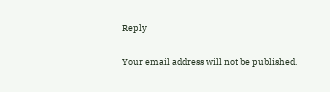Reply

Your email address will not be published.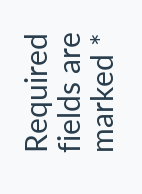Required fields are marked *